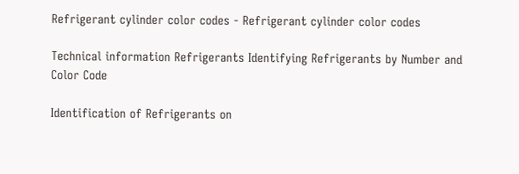Refrigerant cylinder color codes - Refrigerant cylinder color codes

Technical information Refrigerants Identifying Refrigerants by Number and Color Code

Identification of Refrigerants on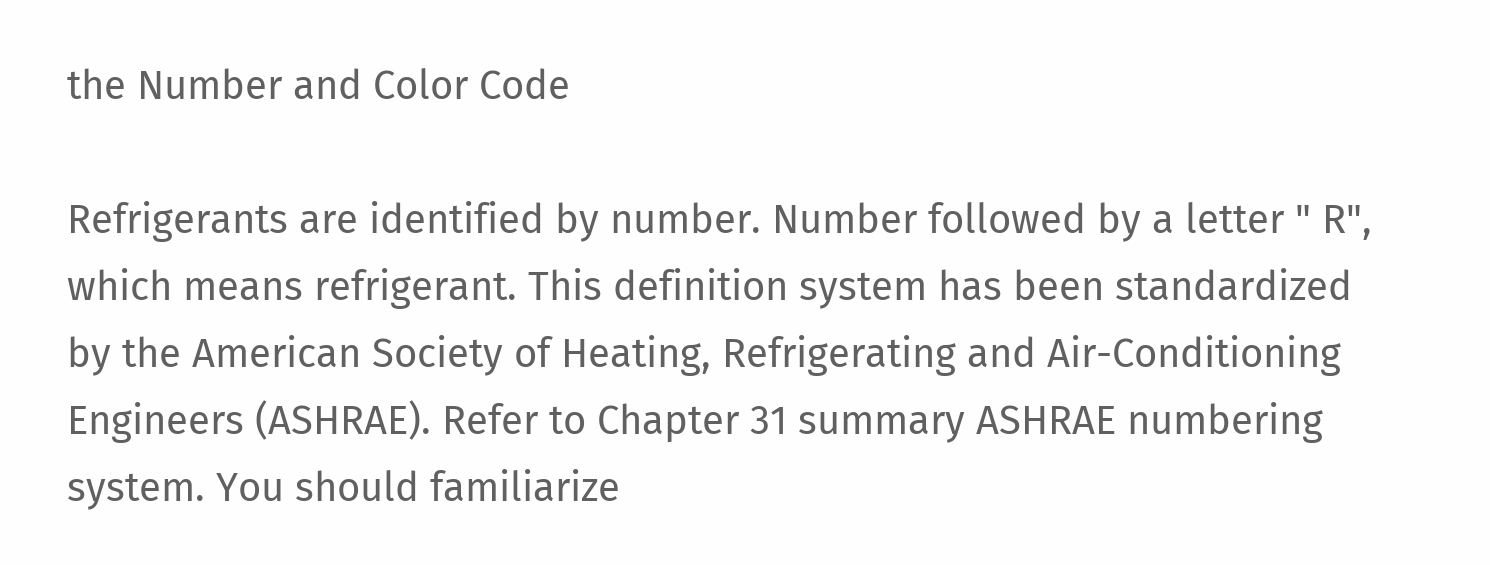the Number and Color Code

Refrigerants are identified by number. Number followed by a letter " R", which means refrigerant. This definition system has been standardized by the American Society of Heating, Refrigerating and Air-Conditioning Engineers (ASHRAE). Refer to Chapter 31 summary ASHRAE numbering system. You should familiarize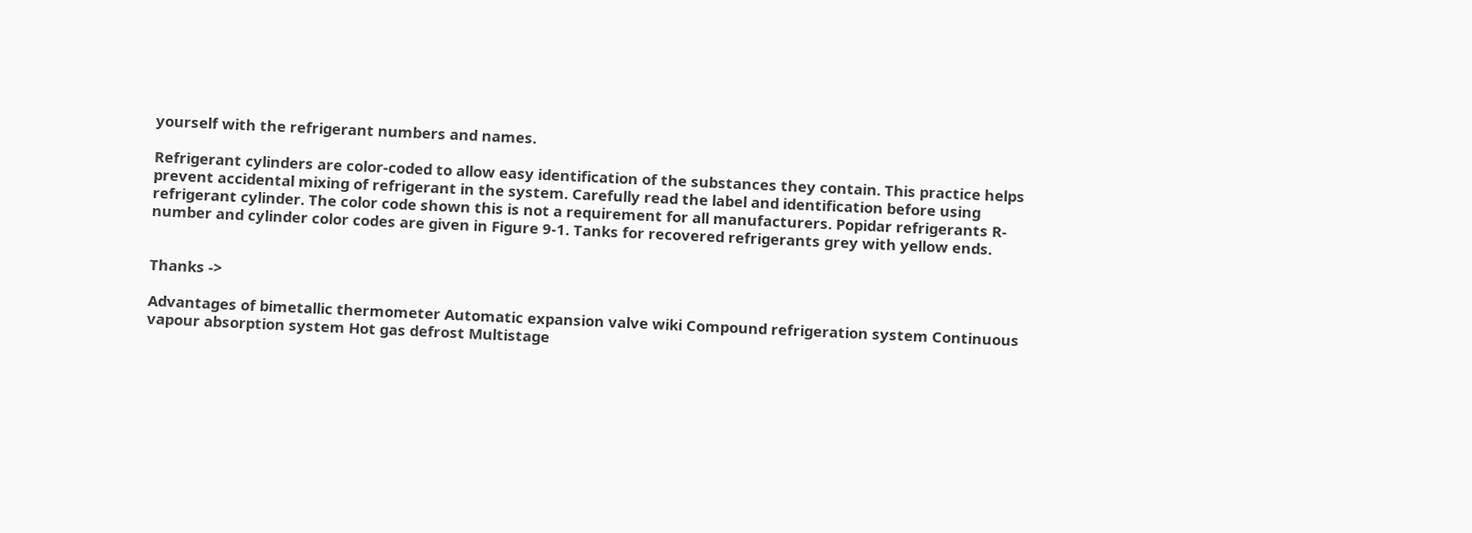yourself with the refrigerant numbers and names.

Refrigerant cylinders are color-coded to allow easy identification of the substances they contain. This practice helps prevent accidental mixing of refrigerant in the system. Carefully read the label and identification before using refrigerant cylinder. The color code shown this is not a requirement for all manufacturers. Popidar refrigerants R-number and cylinder color codes are given in Figure 9-1. Tanks for recovered refrigerants grey with yellow ends.


Thanks ->

Advantages of bimetallic thermometer Automatic expansion valve wiki Compound refrigeration system Continuous vapour absorption system Hot gas defrost Multistage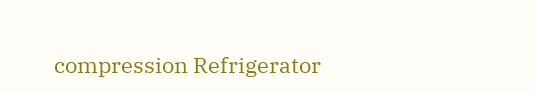compression Refrigerator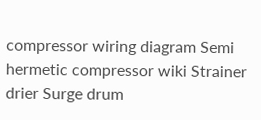compressor wiring diagram Semi hermetic compressor wiki Strainer drier Surge drum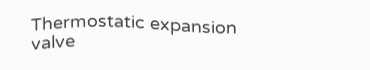Thermostatic expansion valve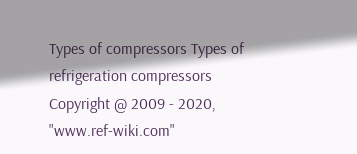Types of compressors Types of refrigeration compressors
Copyright @ 2009 - 2020, "www.ref-wiki.com"